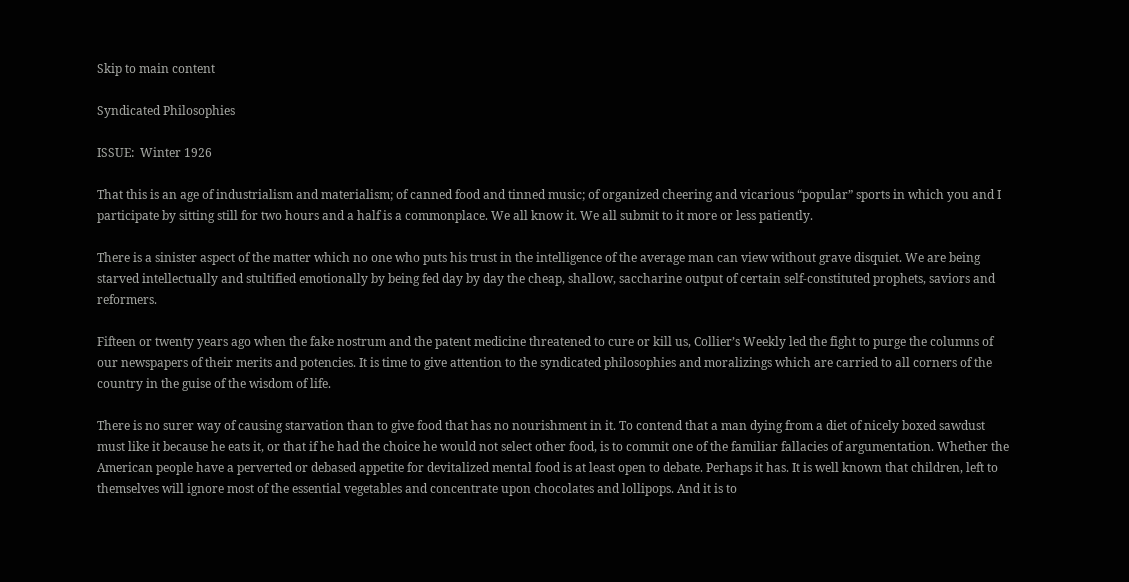Skip to main content

Syndicated Philosophies

ISSUE:  Winter 1926

That this is an age of industrialism and materialism; of canned food and tinned music; of organized cheering and vicarious “popular” sports in which you and I participate by sitting still for two hours and a half is a commonplace. We all know it. We all submit to it more or less patiently.

There is a sinister aspect of the matter which no one who puts his trust in the intelligence of the average man can view without grave disquiet. We are being starved intellectually and stultified emotionally by being fed day by day the cheap, shallow, saccharine output of certain self-constituted prophets, saviors and reformers.

Fifteen or twenty years ago when the fake nostrum and the patent medicine threatened to cure or kill us, Collier’s Weekly led the fight to purge the columns of our newspapers of their merits and potencies. It is time to give attention to the syndicated philosophies and moralizings which are carried to all corners of the country in the guise of the wisdom of life.

There is no surer way of causing starvation than to give food that has no nourishment in it. To contend that a man dying from a diet of nicely boxed sawdust must like it because he eats it, or that if he had the choice he would not select other food, is to commit one of the familiar fallacies of argumentation. Whether the American people have a perverted or debased appetite for devitalized mental food is at least open to debate. Perhaps it has. It is well known that children, left to themselves will ignore most of the essential vegetables and concentrate upon chocolates and lollipops. And it is to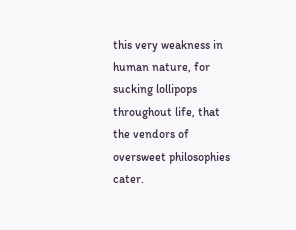this very weakness in human nature, for sucking lollipops throughout life, that the vendors of oversweet philosophies cater.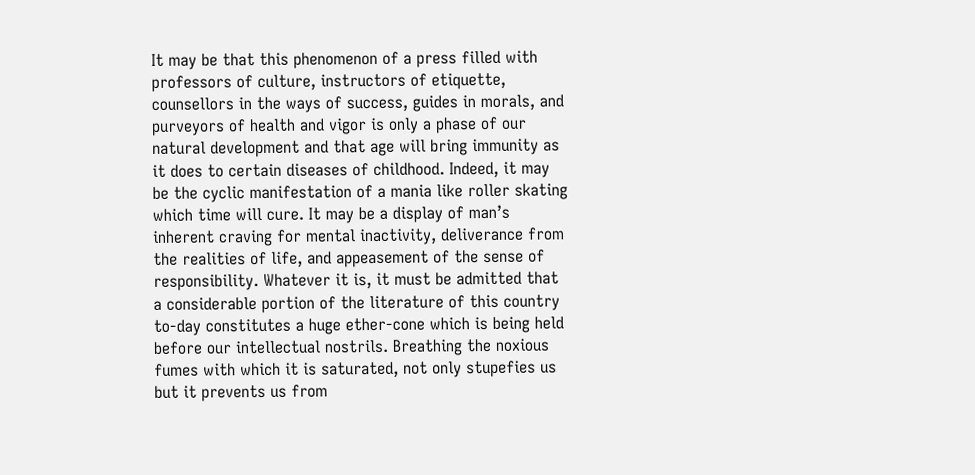It may be that this phenomenon of a press filled with professors of culture, instructors of etiquette, counsellors in the ways of success, guides in morals, and purveyors of health and vigor is only a phase of our natural development and that age will bring immunity as it does to certain diseases of childhood. Indeed, it may be the cyclic manifestation of a mania like roller skating which time will cure. It may be a display of man’s inherent craving for mental inactivity, deliverance from the realities of life, and appeasement of the sense of responsibility. Whatever it is, it must be admitted that a considerable portion of the literature of this country to-day constitutes a huge ether-cone which is being held before our intellectual nostrils. Breathing the noxious fumes with which it is saturated, not only stupefies us but it prevents us from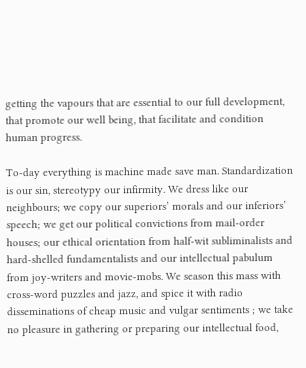getting the vapours that are essential to our full development, that promote our well being, that facilitate and condition human progress.

To-day everything is machine made save man. Standardization is our sin, stereotypy our infirmity. We dress like our neighbours; we copy our superiors’ morals and our inferiors’ speech; we get our political convictions from mail-order houses; our ethical orientation from half-wit subliminalists and hard-shelled fundamentalists and our intellectual pabulum from joy-writers and movie-mobs. We season this mass with cross-word puzzles and jazz, and spice it with radio disseminations of cheap music and vulgar sentiments ; we take no pleasure in gathering or preparing our intellectual food,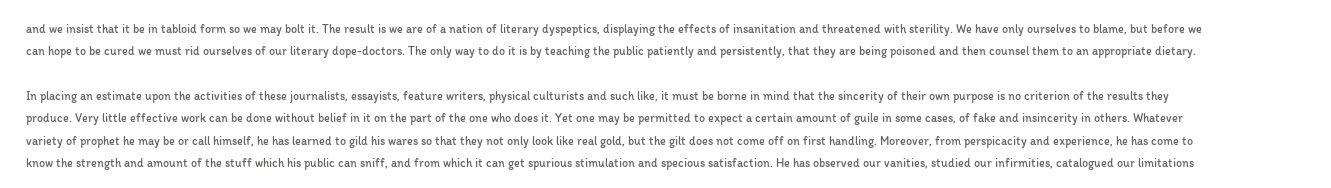and we insist that it be in tabloid form so we may bolt it. The result is we are of a nation of literary dyspeptics, displaying the effects of insanitation and threatened with sterility. We have only ourselves to blame, but before we can hope to be cured we must rid ourselves of our literary dope-doctors. The only way to do it is by teaching the public patiently and persistently, that they are being poisoned and then counsel them to an appropriate dietary.

In placing an estimate upon the activities of these journalists, essayists, feature writers, physical culturists and such like, it must be borne in mind that the sincerity of their own purpose is no criterion of the results they produce. Very little effective work can be done without belief in it on the part of the one who does it. Yet one may be permitted to expect a certain amount of guile in some cases, of fake and insincerity in others. Whatever variety of prophet he may be or call himself, he has learned to gild his wares so that they not only look like real gold, but the gilt does not come off on first handling. Moreover, from perspicacity and experience, he has come to know the strength and amount of the stuff which his public can sniff, and from which it can get spurious stimulation and specious satisfaction. He has observed our vanities, studied our infirmities, catalogued our limitations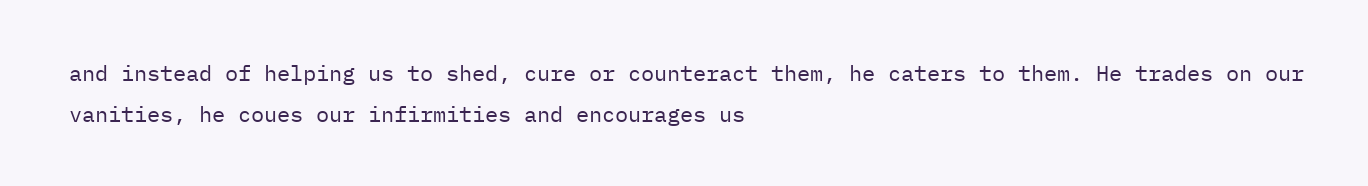and instead of helping us to shed, cure or counteract them, he caters to them. He trades on our vanities, he coues our infirmities and encourages us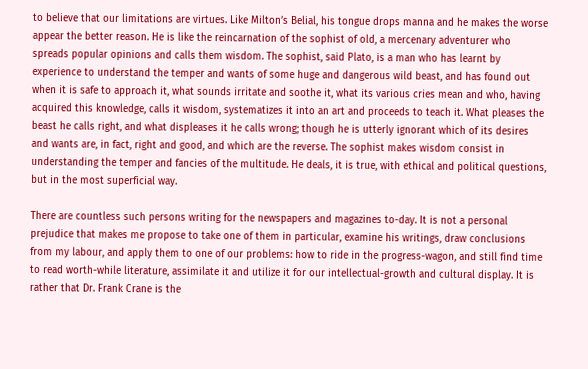to believe that our limitations are virtues. Like Milton’s Belial, his tongue drops manna and he makes the worse appear the better reason. He is like the reincarnation of the sophist of old, a mercenary adventurer who spreads popular opinions and calls them wisdom. The sophist, said Plato, is a man who has learnt by experience to understand the temper and wants of some huge and dangerous wild beast, and has found out when it is safe to approach it, what sounds irritate and soothe it, what its various cries mean and who, having acquired this knowledge, calls it wisdom, systematizes it into an art and proceeds to teach it. What pleases the beast he calls right, and what displeases it he calls wrong; though he is utterly ignorant which of its desires and wants are, in fact, right and good, and which are the reverse. The sophist makes wisdom consist in understanding the temper and fancies of the multitude. He deals, it is true, with ethical and political questions, but in the most superficial way.

There are countless such persons writing for the newspapers and magazines to-day. It is not a personal prejudice that makes me propose to take one of them in particular, examine his writings, draw conclusions from my labour, and apply them to one of our problems: how to ride in the progress-wagon, and still find time to read worth-while literature, assimilate it and utilize it for our intellectual-growth and cultural display. It is rather that Dr. Frank Crane is the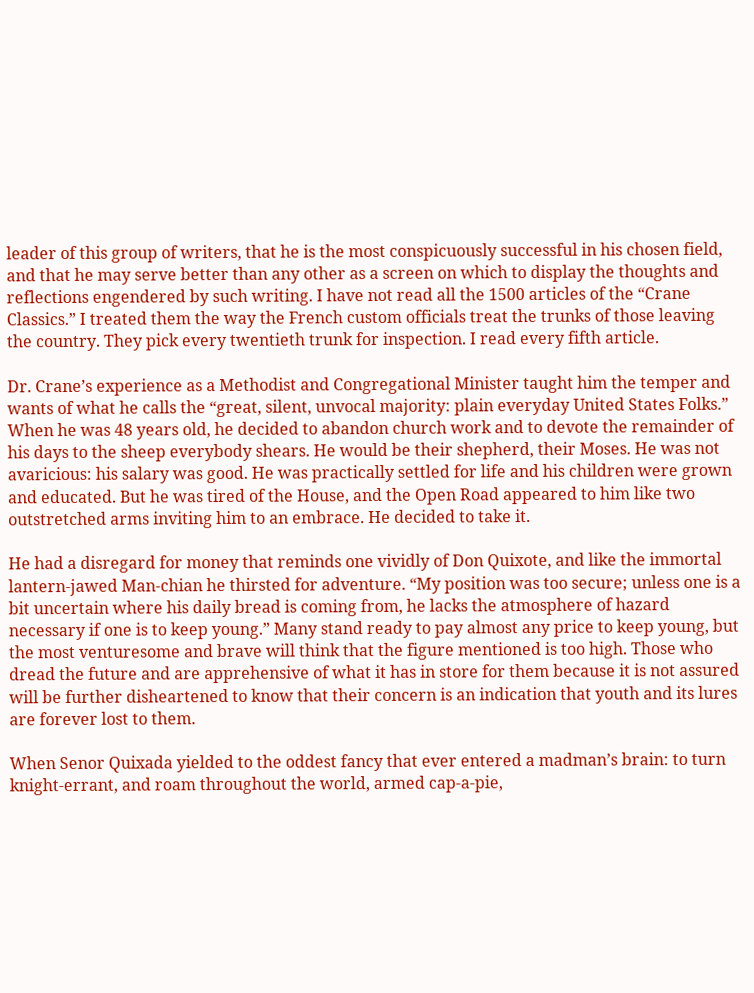leader of this group of writers, that he is the most conspicuously successful in his chosen field, and that he may serve better than any other as a screen on which to display the thoughts and reflections engendered by such writing. I have not read all the 1500 articles of the “Crane Classics.” I treated them the way the French custom officials treat the trunks of those leaving the country. They pick every twentieth trunk for inspection. I read every fifth article.

Dr. Crane’s experience as a Methodist and Congregational Minister taught him the temper and wants of what he calls the “great, silent, unvocal majority: plain everyday United States Folks.” When he was 48 years old, he decided to abandon church work and to devote the remainder of his days to the sheep everybody shears. He would be their shepherd, their Moses. He was not avaricious: his salary was good. He was practically settled for life and his children were grown and educated. But he was tired of the House, and the Open Road appeared to him like two outstretched arms inviting him to an embrace. He decided to take it.

He had a disregard for money that reminds one vividly of Don Quixote, and like the immortal lantern-jawed Man-chian he thirsted for adventure. “My position was too secure; unless one is a bit uncertain where his daily bread is coming from, he lacks the atmosphere of hazard necessary if one is to keep young.” Many stand ready to pay almost any price to keep young, but the most venturesome and brave will think that the figure mentioned is too high. Those who dread the future and are apprehensive of what it has in store for them because it is not assured will be further disheartened to know that their concern is an indication that youth and its lures are forever lost to them.

When Senor Quixada yielded to the oddest fancy that ever entered a madman’s brain: to turn knight-errant, and roam throughout the world, armed cap-a-pie,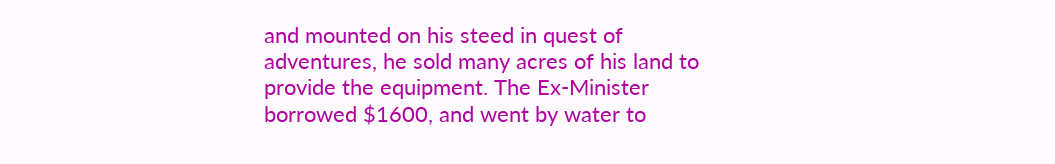and mounted on his steed in quest of adventures, he sold many acres of his land to provide the equipment. The Ex-Minister borrowed $1600, and went by water to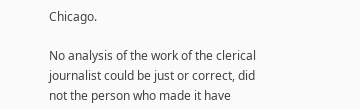Chicago.

No analysis of the work of the clerical journalist could be just or correct, did not the person who made it have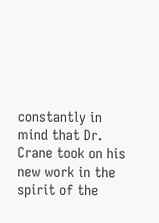constantly in mind that Dr. Crane took on his new work in the spirit of the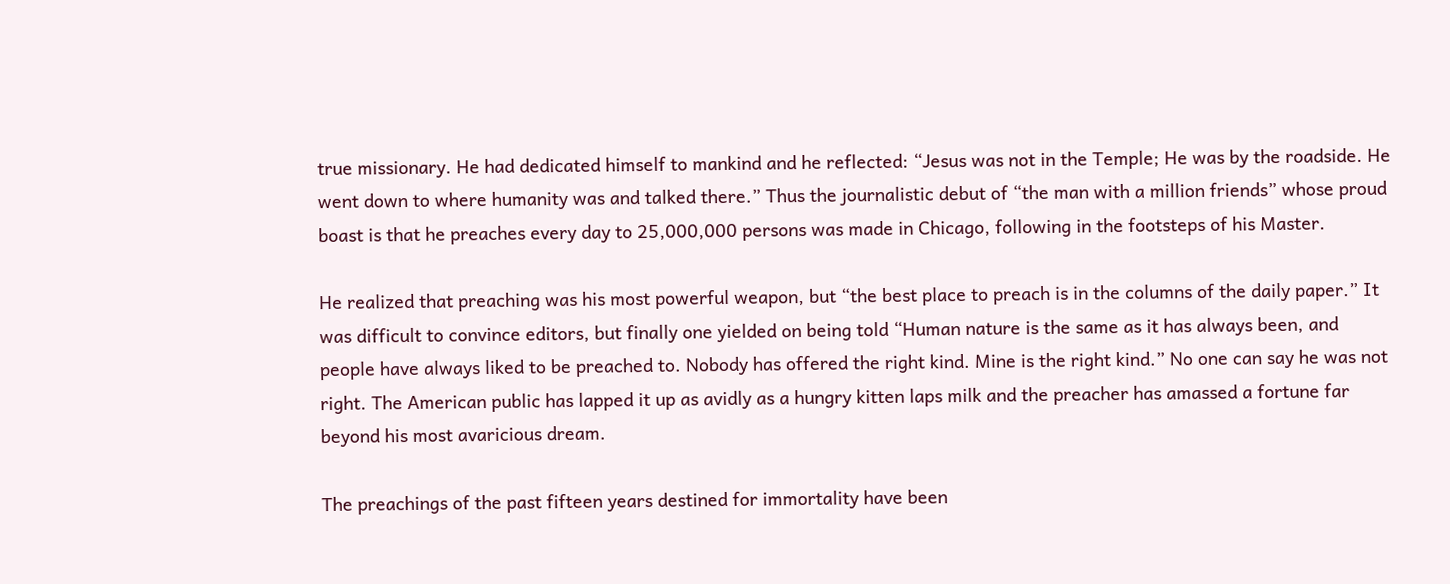true missionary. He had dedicated himself to mankind and he reflected: “Jesus was not in the Temple; He was by the roadside. He went down to where humanity was and talked there.” Thus the journalistic debut of “the man with a million friends” whose proud boast is that he preaches every day to 25,000,000 persons was made in Chicago, following in the footsteps of his Master.

He realized that preaching was his most powerful weapon, but “the best place to preach is in the columns of the daily paper.” It was difficult to convince editors, but finally one yielded on being told “Human nature is the same as it has always been, and people have always liked to be preached to. Nobody has offered the right kind. Mine is the right kind.” No one can say he was not right. The American public has lapped it up as avidly as a hungry kitten laps milk and the preacher has amassed a fortune far beyond his most avaricious dream.

The preachings of the past fifteen years destined for immortality have been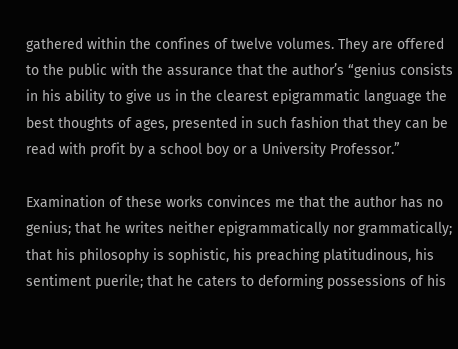gathered within the confines of twelve volumes. They are offered to the public with the assurance that the author’s “genius consists in his ability to give us in the clearest epigrammatic language the best thoughts of ages, presented in such fashion that they can be read with profit by a school boy or a University Professor.”

Examination of these works convinces me that the author has no genius; that he writes neither epigrammatically nor grammatically; that his philosophy is sophistic, his preaching platitudinous, his sentiment puerile; that he caters to deforming possessions of his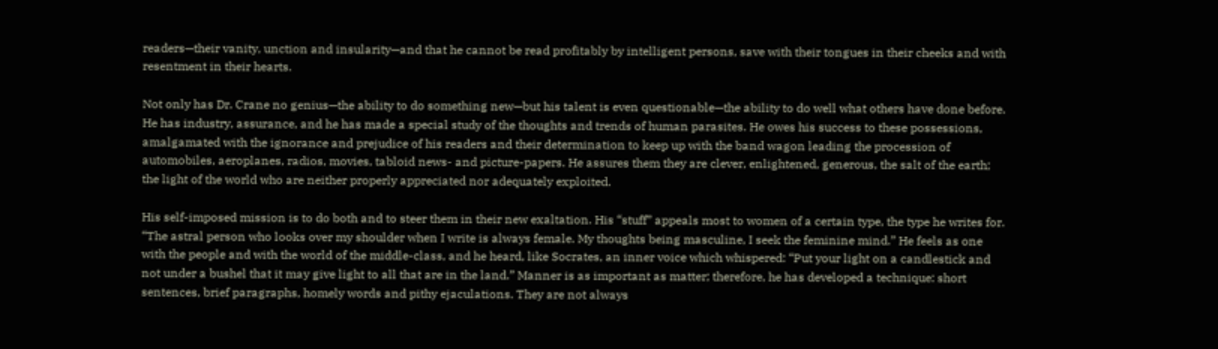readers—their vanity, unction and insularity—and that he cannot be read profitably by intelligent persons, save with their tongues in their cheeks and with resentment in their hearts.

Not only has Dr. Crane no genius—the ability to do something new—but his talent is even questionable—the ability to do well what others have done before. He has industry, assurance, and he has made a special study of the thoughts and trends of human parasites. He owes his success to these possessions, amalgamated with the ignorance and prejudice of his readers and their determination to keep up with the band wagon leading the procession of automobiles, aeroplanes, radios, movies, tabloid news- and picture-papers. He assures them they are clever, enlightened, generous, the salt of the earth; the light of the world who are neither properly appreciated nor adequately exploited.

His self-imposed mission is to do both and to steer them in their new exaltation. His “stuff” appeals most to women of a certain type, the type he writes for. “The astral person who looks over my shoulder when I write is always female. My thoughts being masculine, I seek the feminine mind.” He feels as one with the people and with the world of the middle-class, and he heard, like Socrates, an inner voice which whispered: “Put your light on a candlestick and not under a bushel that it may give light to all that are in the land.” Manner is as important as matter; therefore, he has developed a technique: short sentences, brief paragraphs, homely words and pithy ejaculations. They are not always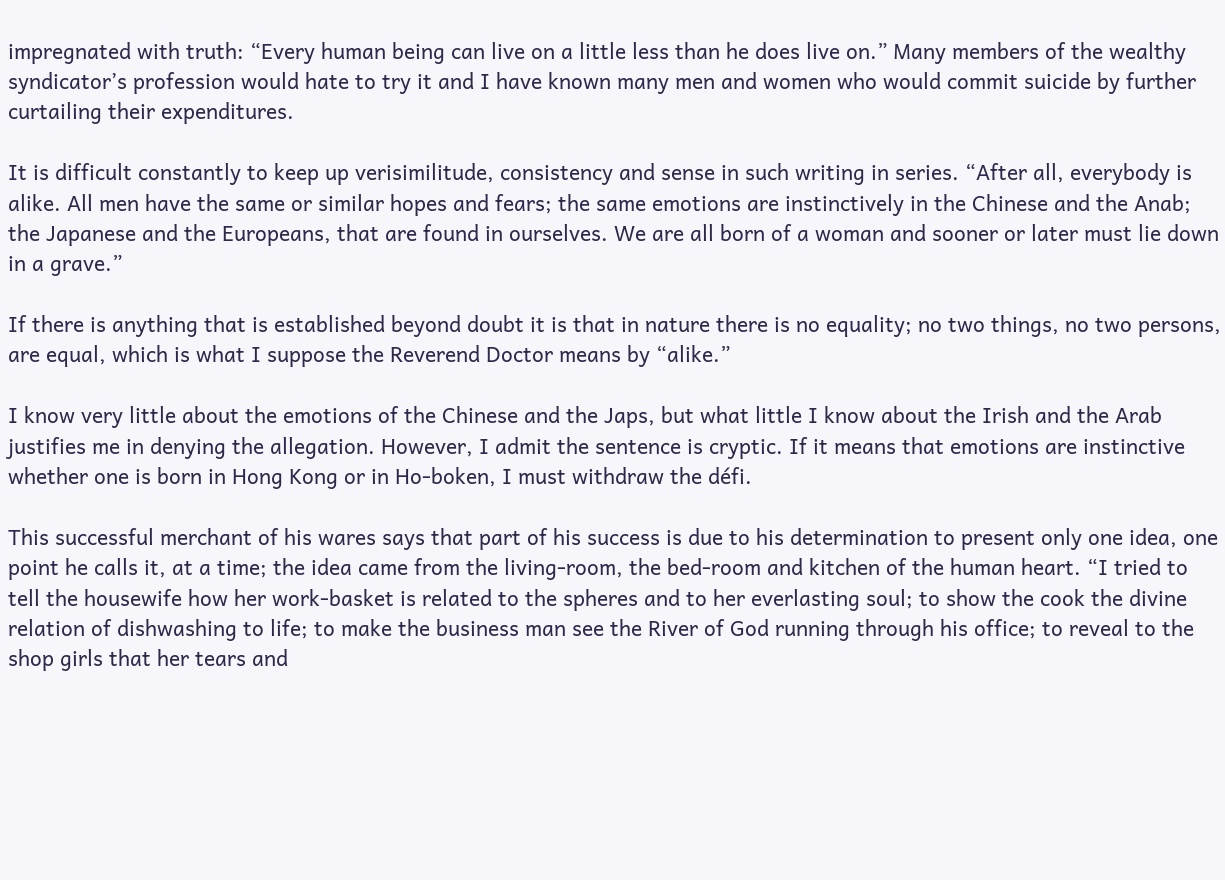impregnated with truth: “Every human being can live on a little less than he does live on.” Many members of the wealthy syndicator’s profession would hate to try it and I have known many men and women who would commit suicide by further curtailing their expenditures.

It is difficult constantly to keep up verisimilitude, consistency and sense in such writing in series. “After all, everybody is alike. All men have the same or similar hopes and fears; the same emotions are instinctively in the Chinese and the Anab; the Japanese and the Europeans, that are found in ourselves. We are all born of a woman and sooner or later must lie down in a grave.”

If there is anything that is established beyond doubt it is that in nature there is no equality; no two things, no two persons, are equal, which is what I suppose the Reverend Doctor means by “alike.”

I know very little about the emotions of the Chinese and the Japs, but what little I know about the Irish and the Arab justifies me in denying the allegation. However, I admit the sentence is cryptic. If it means that emotions are instinctive whether one is born in Hong Kong or in Ho-boken, I must withdraw the défi.

This successful merchant of his wares says that part of his success is due to his determination to present only one idea, one point he calls it, at a time; the idea came from the living-room, the bed-room and kitchen of the human heart. “I tried to tell the housewife how her work-basket is related to the spheres and to her everlasting soul; to show the cook the divine relation of dishwashing to life; to make the business man see the River of God running through his office; to reveal to the shop girls that her tears and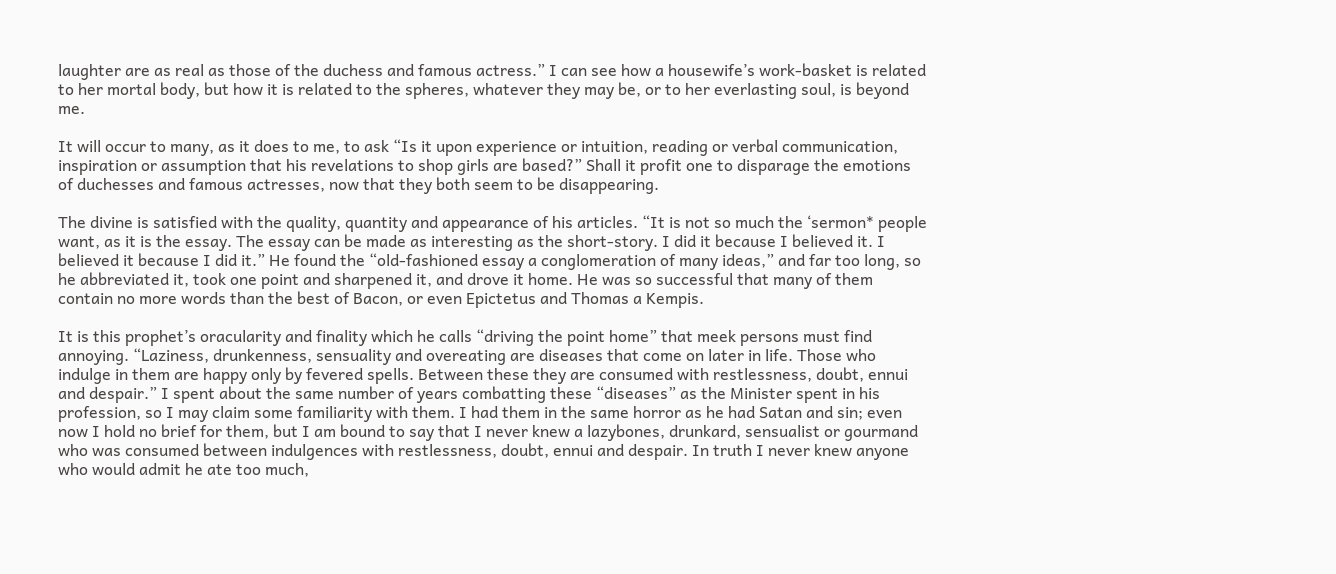laughter are as real as those of the duchess and famous actress.” I can see how a housewife’s work-basket is related to her mortal body, but how it is related to the spheres, whatever they may be, or to her everlasting soul, is beyond me.

It will occur to many, as it does to me, to ask “Is it upon experience or intuition, reading or verbal communication, inspiration or assumption that his revelations to shop girls are based?” Shall it profit one to disparage the emotions of duchesses and famous actresses, now that they both seem to be disappearing.

The divine is satisfied with the quality, quantity and appearance of his articles. “It is not so much the ‘sermon* people want, as it is the essay. The essay can be made as interesting as the short-story. I did it because I believed it. I believed it because I did it.” He found the “old-fashioned essay a conglomeration of many ideas,” and far too long, so he abbreviated it, took one point and sharpened it, and drove it home. He was so successful that many of them contain no more words than the best of Bacon, or even Epictetus and Thomas a Kempis.

It is this prophet’s oracularity and finality which he calls “driving the point home” that meek persons must find annoying. “Laziness, drunkenness, sensuality and overeating are diseases that come on later in life. Those who indulge in them are happy only by fevered spells. Between these they are consumed with restlessness, doubt, ennui and despair.” I spent about the same number of years combatting these “diseases” as the Minister spent in his profession, so I may claim some familiarity with them. I had them in the same horror as he had Satan and sin; even now I hold no brief for them, but I am bound to say that I never knew a lazybones, drunkard, sensualist or gourmand who was consumed between indulgences with restlessness, doubt, ennui and despair. In truth I never knew anyone who would admit he ate too much,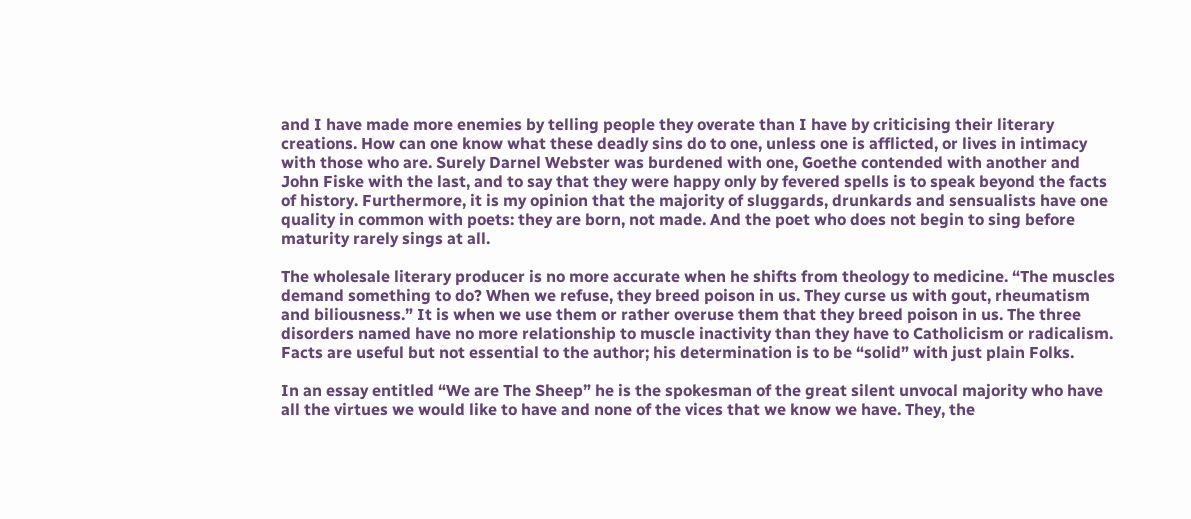and I have made more enemies by telling people they overate than I have by criticising their literary creations. How can one know what these deadly sins do to one, unless one is afflicted, or lives in intimacy with those who are. Surely Darnel Webster was burdened with one, Goethe contended with another and John Fiske with the last, and to say that they were happy only by fevered spells is to speak beyond the facts of history. Furthermore, it is my opinion that the majority of sluggards, drunkards and sensualists have one quality in common with poets: they are born, not made. And the poet who does not begin to sing before maturity rarely sings at all.

The wholesale literary producer is no more accurate when he shifts from theology to medicine. “The muscles demand something to do? When we refuse, they breed poison in us. They curse us with gout, rheumatism and biliousness.” It is when we use them or rather overuse them that they breed poison in us. The three disorders named have no more relationship to muscle inactivity than they have to Catholicism or radicalism. Facts are useful but not essential to the author; his determination is to be “solid” with just plain Folks.

In an essay entitled “We are The Sheep” he is the spokesman of the great silent unvocal majority who have all the virtues we would like to have and none of the vices that we know we have. They, the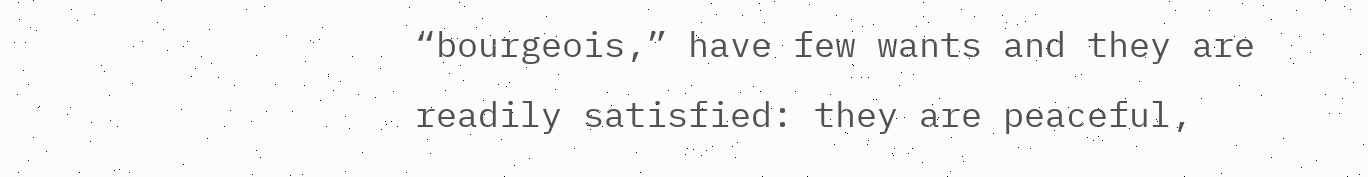“bourgeois,” have few wants and they are readily satisfied: they are peaceful,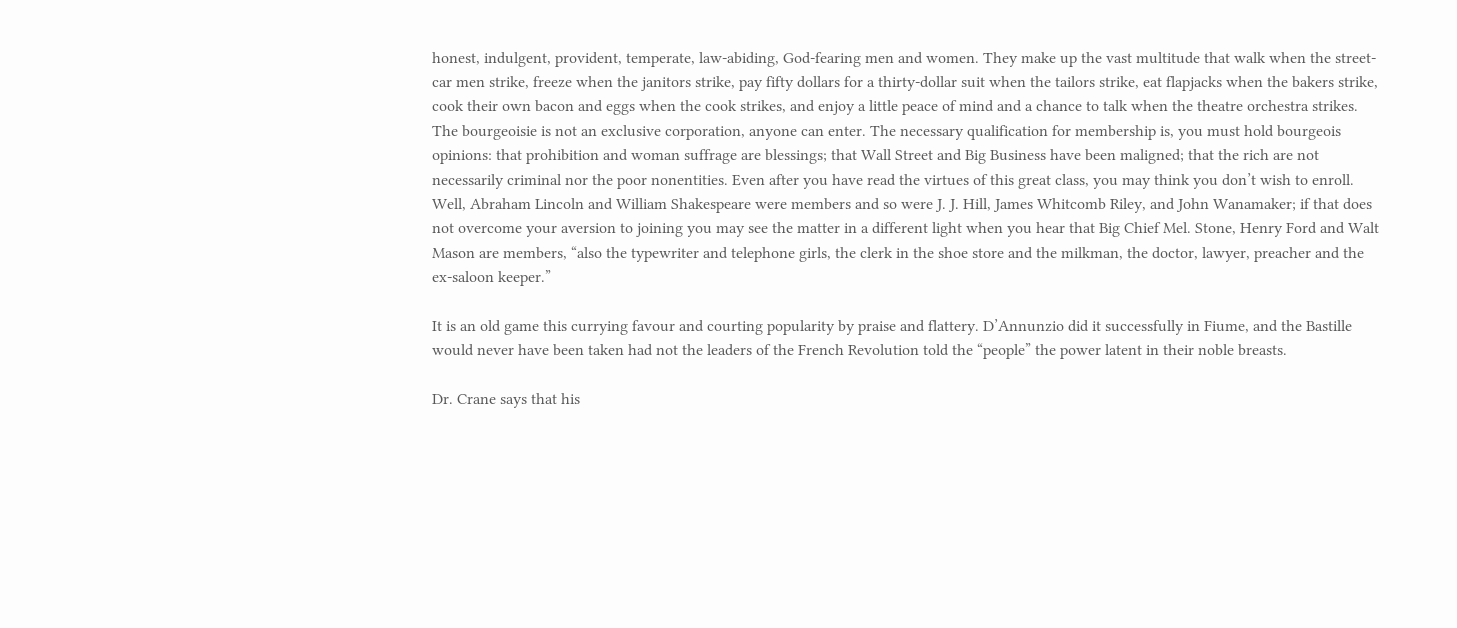honest, indulgent, provident, temperate, law-abiding, God-fearing men and women. They make up the vast multitude that walk when the street-car men strike, freeze when the janitors strike, pay fifty dollars for a thirty-dollar suit when the tailors strike, eat flapjacks when the bakers strike, cook their own bacon and eggs when the cook strikes, and enjoy a little peace of mind and a chance to talk when the theatre orchestra strikes. The bourgeoisie is not an exclusive corporation, anyone can enter. The necessary qualification for membership is, you must hold bourgeois opinions: that prohibition and woman suffrage are blessings; that Wall Street and Big Business have been maligned; that the rich are not necessarily criminal nor the poor nonentities. Even after you have read the virtues of this great class, you may think you don’t wish to enroll. Well, Abraham Lincoln and William Shakespeare were members and so were J. J. Hill, James Whitcomb Riley, and John Wanamaker; if that does not overcome your aversion to joining you may see the matter in a different light when you hear that Big Chief Mel. Stone, Henry Ford and Walt Mason are members, “also the typewriter and telephone girls, the clerk in the shoe store and the milkman, the doctor, lawyer, preacher and the ex-saloon keeper.”

It is an old game this currying favour and courting popularity by praise and flattery. D’Annunzio did it successfully in Fiume, and the Bastille would never have been taken had not the leaders of the French Revolution told the “people” the power latent in their noble breasts.

Dr. Crane says that his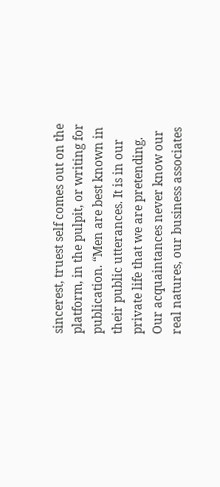sincerest, truest self comes out on the platform, in the pulpit, or writing for publication. “Men are best known in their public utterances. It is in our private life that we are pretending. Our acquaintances never know our real natures, our business associates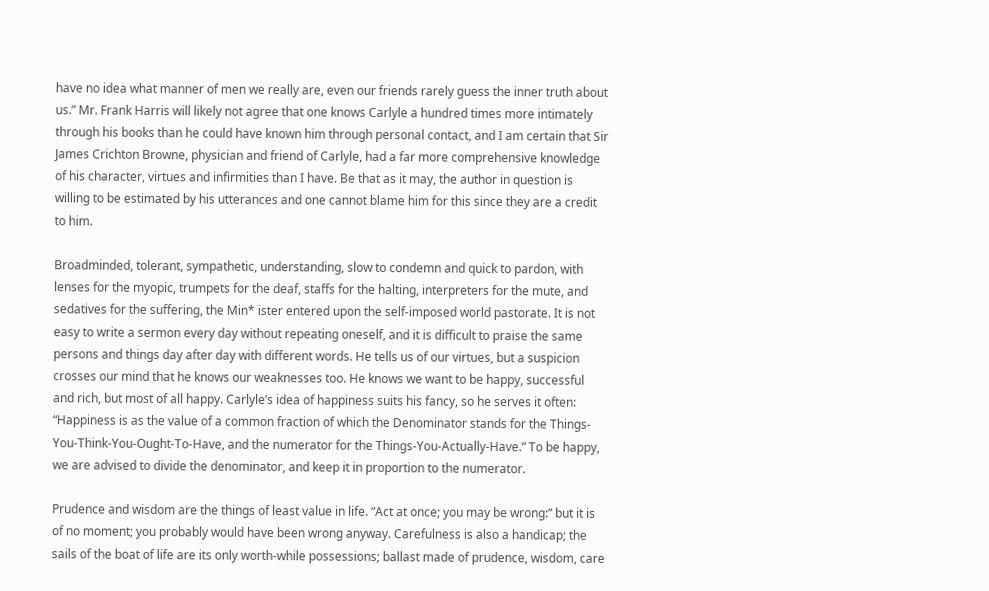have no idea what manner of men we really are, even our friends rarely guess the inner truth about us.” Mr. Frank Harris will likely not agree that one knows Carlyle a hundred times more intimately through his books than he could have known him through personal contact, and I am certain that Sir James Crichton Browne, physician and friend of Carlyle, had a far more comprehensive knowledge of his character, virtues and infirmities than I have. Be that as it may, the author in question is willing to be estimated by his utterances and one cannot blame him for this since they are a credit to him.

Broadminded, tolerant, sympathetic, understanding, slow to condemn and quick to pardon, with lenses for the myopic, trumpets for the deaf, staffs for the halting, interpreters for the mute, and sedatives for the suffering, the Min* ister entered upon the self-imposed world pastorate. It is not easy to write a sermon every day without repeating oneself, and it is difficult to praise the same persons and things day after day with different words. He tells us of our virtues, but a suspicion crosses our mind that he knows our weaknesses too. He knows we want to be happy, successful and rich, but most of all happy. Carlyle’s idea of happiness suits his fancy, so he serves it often: “Happiness is as the value of a common fraction of which the Denominator stands for the Things-You-Think-You-Ought-To-Have, and the numerator for the Things-You-Actually-Have.” To be happy, we are advised to divide the denominator, and keep it in proportion to the numerator.

Prudence and wisdom are the things of least value in life. “Act at once; you may be wrong:” but it is of no moment; you probably would have been wrong anyway. Carefulness is also a handicap; the sails of the boat of life are its only worth-while possessions; ballast made of prudence, wisdom, care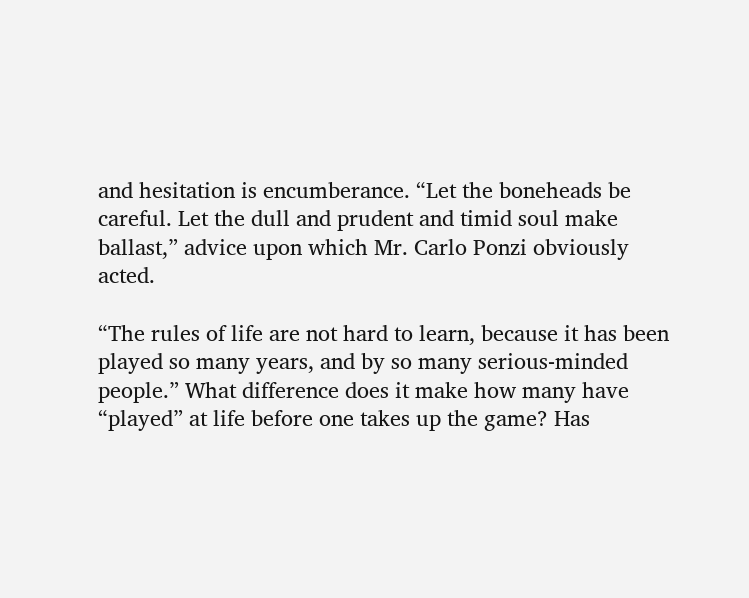and hesitation is encumberance. “Let the boneheads be careful. Let the dull and prudent and timid soul make ballast,” advice upon which Mr. Carlo Ponzi obviously acted.

“The rules of life are not hard to learn, because it has been played so many years, and by so many serious-minded people.” What difference does it make how many have “played” at life before one takes up the game? Has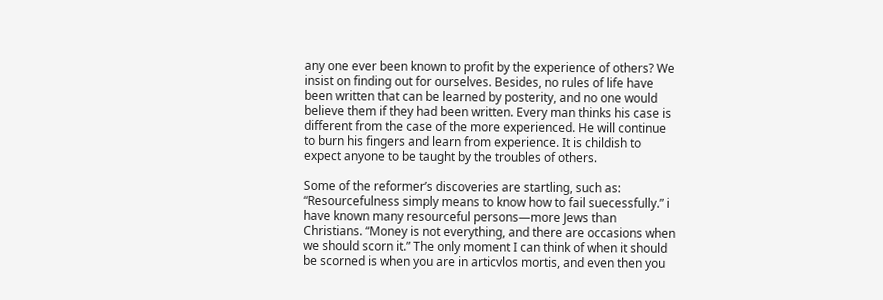any one ever been known to profit by the experience of others? We insist on finding out for ourselves. Besides, no rules of life have been written that can be learned by posterity, and no one would believe them if they had been written. Every man thinks his case is different from the case of the more experienced. He will continue to burn his fingers and learn from experience. It is childish to expect anyone to be taught by the troubles of others.

Some of the reformer’s discoveries are startling, such as: “Resourcefulness simply means to know how to fail suecessfully.” i have known many resourceful persons—more Jews than Christians. “Money is not everything, and there are occasions when we should scorn it.” The only moment I can think of when it should be scorned is when you are in articvlos mortis, and even then you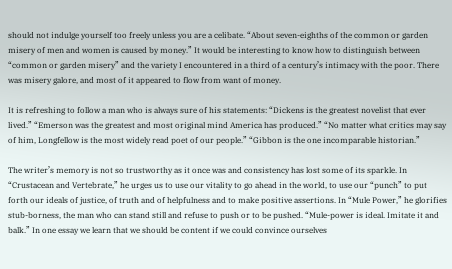should not indulge yourself too freely unless you are a celibate. “About seven-eighths of the common or garden misery of men and women is caused by money.” It would be interesting to know how to distinguish between “common or garden misery” and the variety I encountered in a third of a century’s intimacy with the poor. There was misery galore, and most of it appeared to flow from want of money.

It is refreshing to follow a man who is always sure of his statements: “Dickens is the greatest novelist that ever lived.” “Emerson was the greatest and most original mind America has produced.” “No matter what critics may say of him, Longfellow is the most widely read poet of our people.” “Gibbon is the one incomparable historian.”

The writer’s memory is not so trustworthy as it once was and consistency has lost some of its sparkle. In “Crustacean and Vertebrate,” he urges us to use our vitality to go ahead in the world, to use our “punch” to put forth our ideals of justice, of truth and of helpfulness and to make positive assertions. In “Mule Power,” he glorifies stub-borness, the man who can stand still and refuse to push or to be pushed. “Mule-power is ideal. Imitate it and balk.” In one essay we learn that we should be content if we could convince ourselves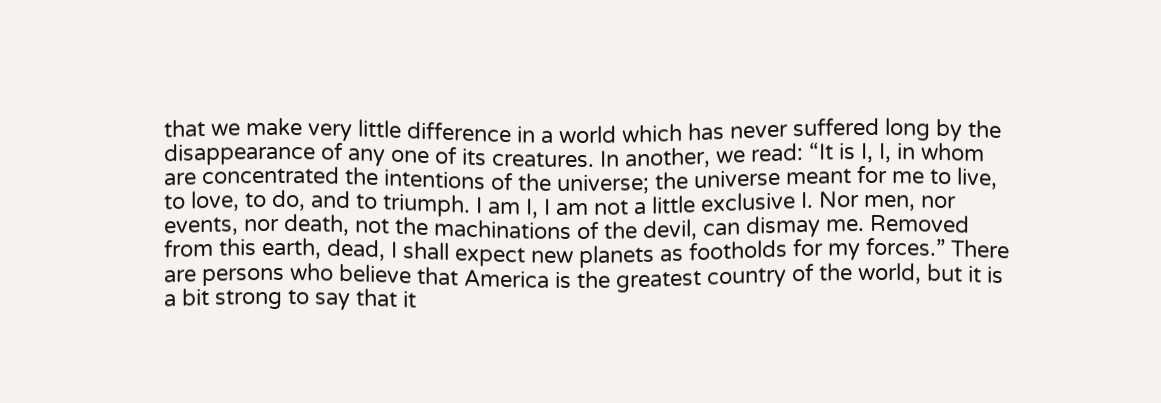that we make very little difference in a world which has never suffered long by the disappearance of any one of its creatures. In another, we read: “It is I, I, in whom are concentrated the intentions of the universe; the universe meant for me to live, to love, to do, and to triumph. I am I, I am not a little exclusive I. Nor men, nor events, nor death, not the machinations of the devil, can dismay me. Removed from this earth, dead, I shall expect new planets as footholds for my forces.” There are persons who believe that America is the greatest country of the world, but it is a bit strong to say that it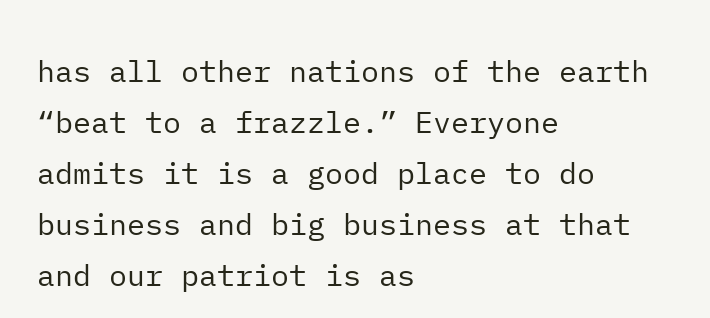has all other nations of the earth “beat to a frazzle.” Everyone admits it is a good place to do business and big business at that and our patriot is as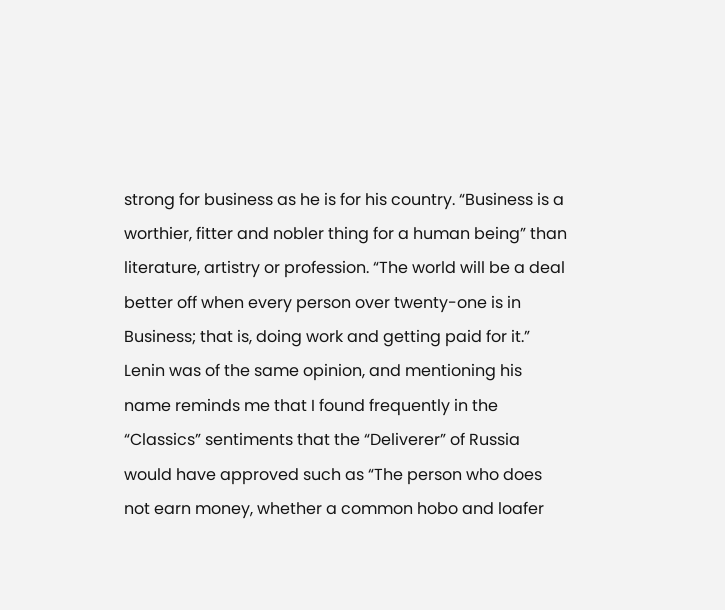strong for business as he is for his country. “Business is a worthier, fitter and nobler thing for a human being” than literature, artistry or profession. “The world will be a deal better off when every person over twenty-one is in Business; that is, doing work and getting paid for it.” Lenin was of the same opinion, and mentioning his name reminds me that I found frequently in the “Classics” sentiments that the “Deliverer” of Russia would have approved such as “The person who does not earn money, whether a common hobo and loafer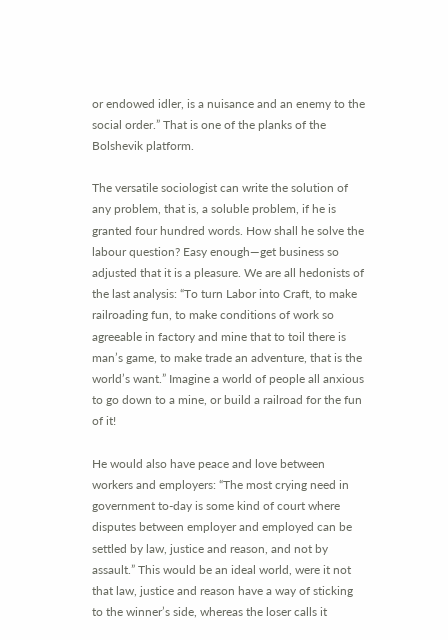or endowed idler, is a nuisance and an enemy to the social order.” That is one of the planks of the Bolshevik platform.

The versatile sociologist can write the solution of any problem, that is, a soluble problem, if he is granted four hundred words. How shall he solve the labour question? Easy enough—get business so adjusted that it is a pleasure. We are all hedonists of the last analysis: “To turn Labor into Craft, to make railroading fun, to make conditions of work so agreeable in factory and mine that to toil there is man’s game, to make trade an adventure, that is the world’s want.” Imagine a world of people all anxious to go down to a mine, or build a railroad for the fun of it!

He would also have peace and love between workers and employers: “The most crying need in government to-day is some kind of court where disputes between employer and employed can be settled by law, justice and reason, and not by assault.” This would be an ideal world, were it not that law, justice and reason have a way of sticking to the winner’s side, whereas the loser calls it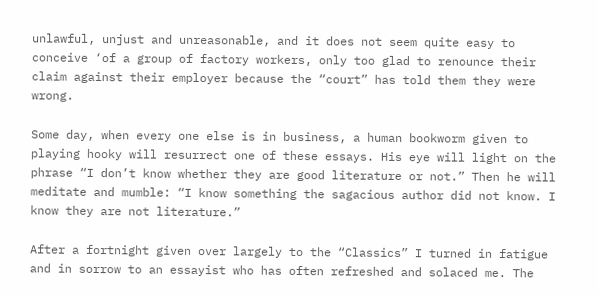unlawful, unjust and unreasonable, and it does not seem quite easy to conceive ‘of a group of factory workers, only too glad to renounce their claim against their employer because the “court” has told them they were wrong.

Some day, when every one else is in business, a human bookworm given to playing hooky will resurrect one of these essays. His eye will light on the phrase “I don’t know whether they are good literature or not.” Then he will meditate and mumble: “I know something the sagacious author did not know. I know they are not literature.”

After a fortnight given over largely to the “Classics” I turned in fatigue and in sorrow to an essayist who has often refreshed and solaced me. The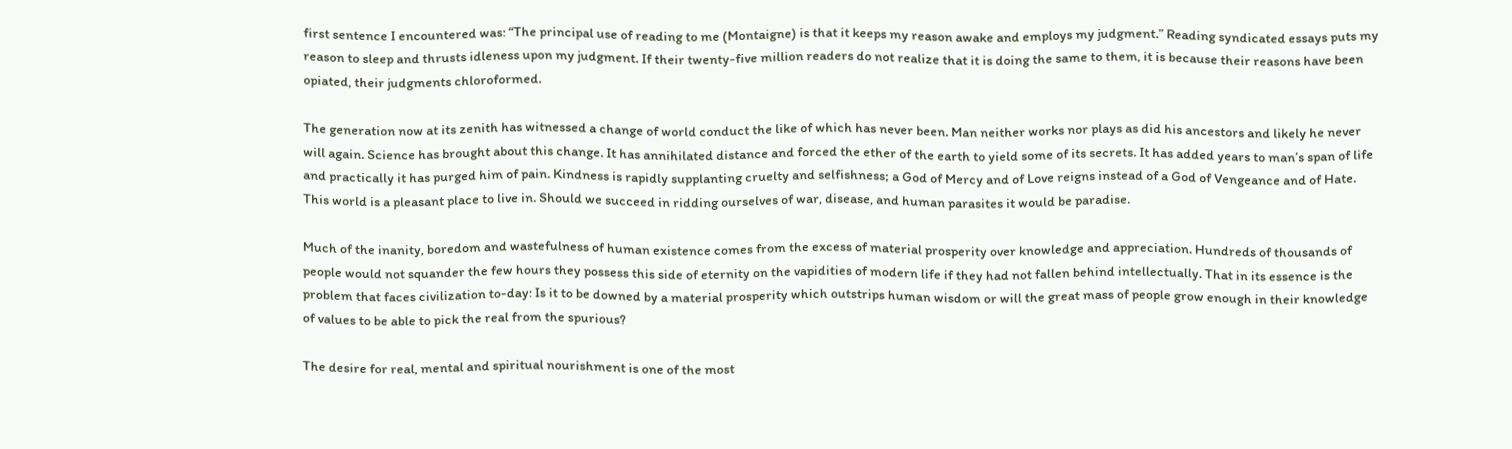first sentence I encountered was: “The principal use of reading to me (Montaigne) is that it keeps my reason awake and employs my judgment.” Reading syndicated essays puts my reason to sleep and thrusts idleness upon my judgment. If their twenty-five million readers do not realize that it is doing the same to them, it is because their reasons have been opiated, their judgments chloroformed.

The generation now at its zenith has witnessed a change of world conduct the like of which has never been. Man neither works nor plays as did his ancestors and likely he never will again. Science has brought about this change. It has annihilated distance and forced the ether of the earth to yield some of its secrets. It has added years to man’s span of life and practically it has purged him of pain. Kindness is rapidly supplanting cruelty and selfishness; a God of Mercy and of Love reigns instead of a God of Vengeance and of Hate. This world is a pleasant place to live in. Should we succeed in ridding ourselves of war, disease, and human parasites it would be paradise.

Much of the inanity, boredom and wastefulness of human existence comes from the excess of material prosperity over knowledge and appreciation. Hundreds of thousands of people would not squander the few hours they possess this side of eternity on the vapidities of modern life if they had not fallen behind intellectually. That in its essence is the problem that faces civilization to-day: Is it to be downed by a material prosperity which outstrips human wisdom or will the great mass of people grow enough in their knowledge of values to be able to pick the real from the spurious?

The desire for real, mental and spiritual nourishment is one of the most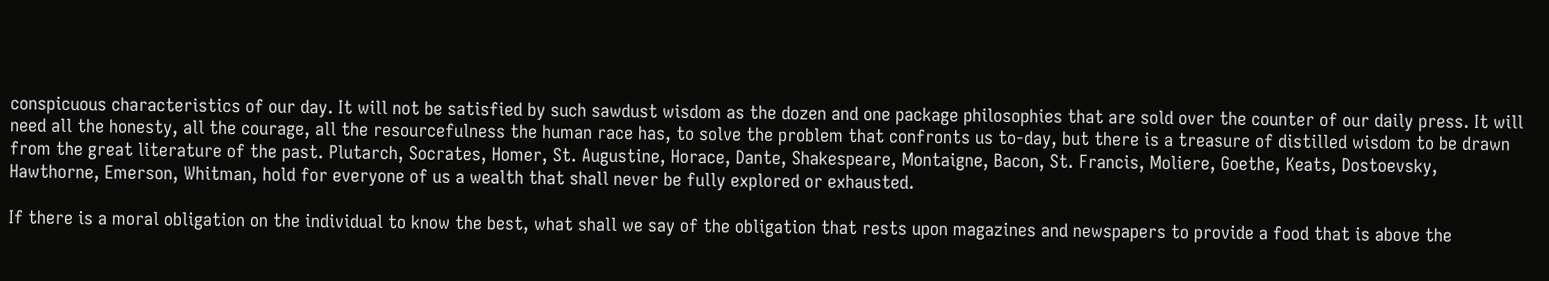conspicuous characteristics of our day. It will not be satisfied by such sawdust wisdom as the dozen and one package philosophies that are sold over the counter of our daily press. It will need all the honesty, all the courage, all the resourcefulness the human race has, to solve the problem that confronts us to-day, but there is a treasure of distilled wisdom to be drawn from the great literature of the past. Plutarch, Socrates, Homer, St. Augustine, Horace, Dante, Shakespeare, Montaigne, Bacon, St. Francis, Moliere, Goethe, Keats, Dostoevsky, Hawthorne, Emerson, Whitman, hold for everyone of us a wealth that shall never be fully explored or exhausted.

If there is a moral obligation on the individual to know the best, what shall we say of the obligation that rests upon magazines and newspapers to provide a food that is above the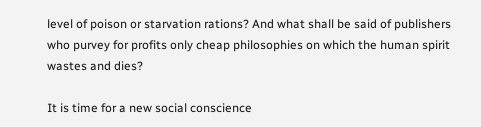level of poison or starvation rations? And what shall be said of publishers who purvey for profits only cheap philosophies on which the human spirit wastes and dies?

It is time for a new social conscience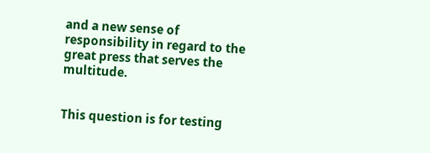and a new sense of responsibility in regard to the great press that serves the multitude.


This question is for testing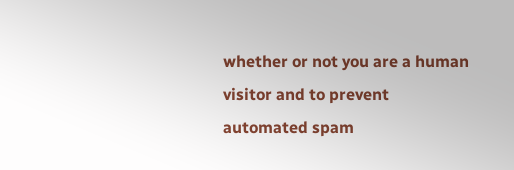whether or not you are a human visitor and to prevent automated spam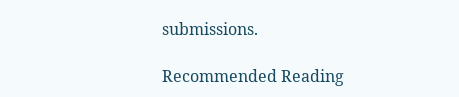submissions.

Recommended Reading